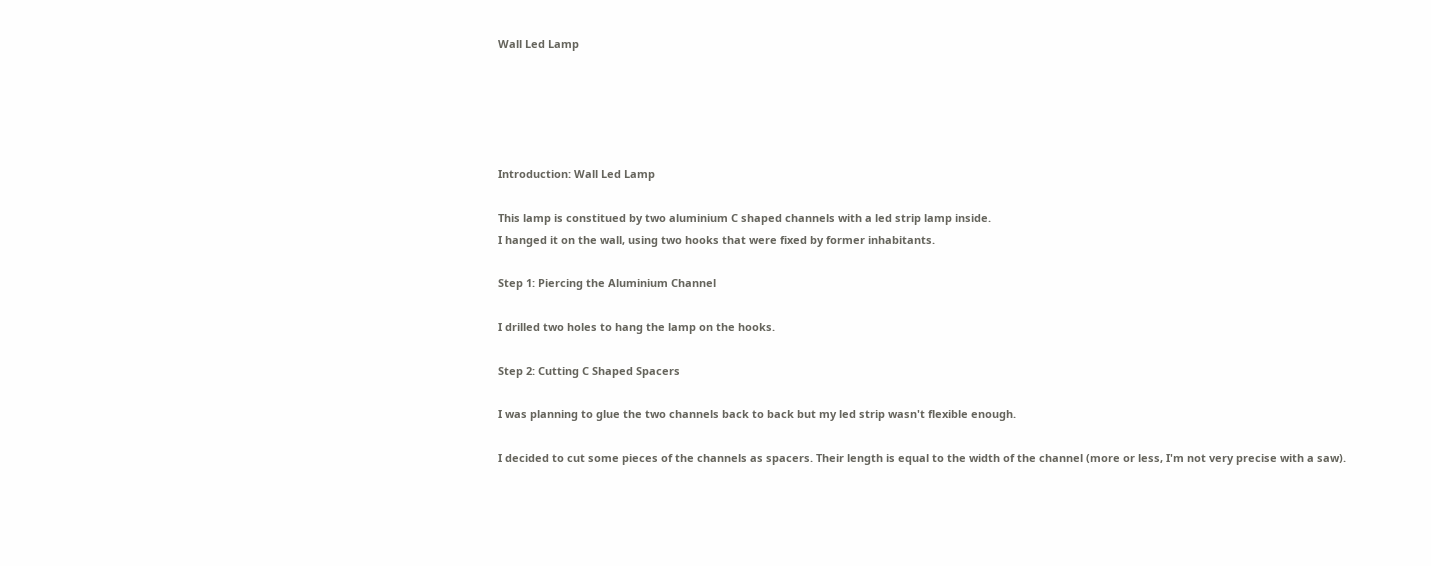Wall Led Lamp





Introduction: Wall Led Lamp

This lamp is constitued by two aluminium C shaped channels with a led strip lamp inside.
I hanged it on the wall, using two hooks that were fixed by former inhabitants.

Step 1: Piercing the Aluminium Channel

I drilled two holes to hang the lamp on the hooks.

Step 2: Cutting C Shaped Spacers

I was planning to glue the two channels back to back but my led strip wasn't flexible enough.

I decided to cut some pieces of the channels as spacers. Their length is equal to the width of the channel (more or less, I'm not very precise with a saw).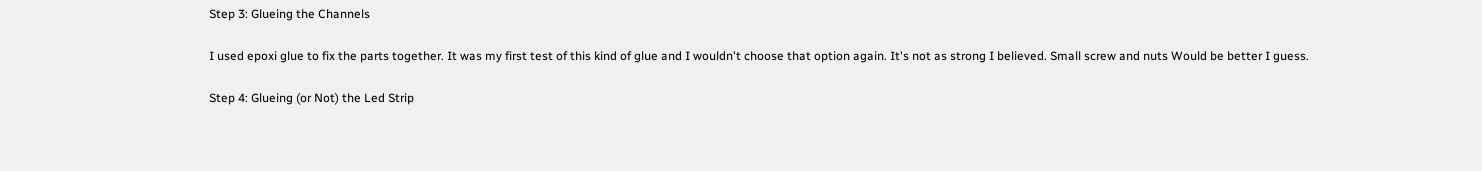Step 3: Glueing the Channels

I used epoxi glue to fix the parts together. It was my first test of this kind of glue and I wouldn't choose that option again. It's not as strong I believed. Small screw and nuts Would be better I guess.

Step 4: Glueing (or Not) the Led Strip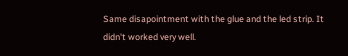Same disapointment with the glue and the led strip. It didn't worked very well.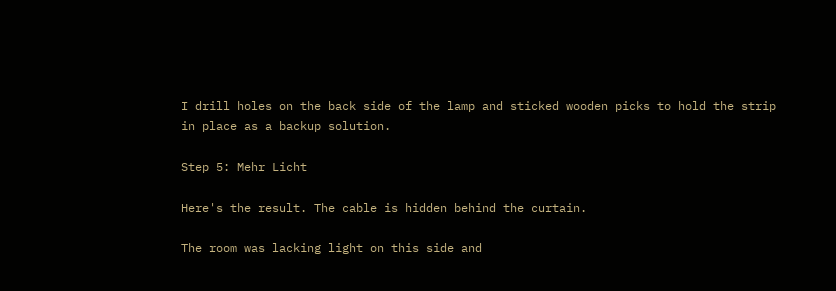I drill holes on the back side of the lamp and sticked wooden picks to hold the strip in place as a backup solution.

Step 5: Mehr Licht

Here's the result. The cable is hidden behind the curtain.

The room was lacking light on this side and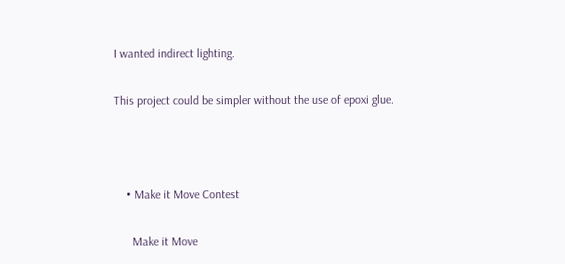I wanted indirect lighting.

This project could be simpler without the use of epoxi glue.



    • Make it Move Contest

      Make it Move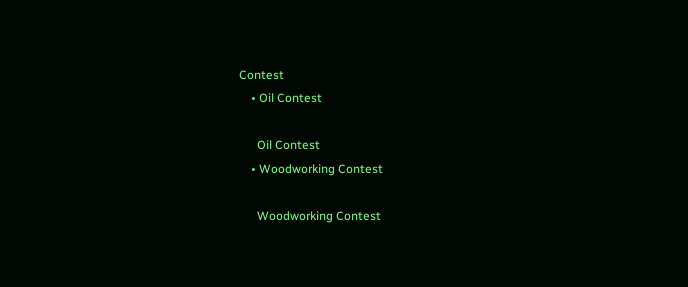Contest
    • Oil Contest

      Oil Contest
    • Woodworking Contest

      Woodworking Contest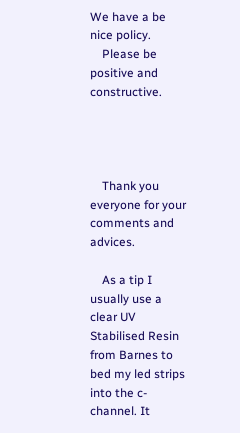We have a be nice policy.
    Please be positive and constructive.




    Thank you everyone for your comments and advices.

    As a tip I usually use a clear UV Stabilised Resin from Barnes to bed my led strips into the c-channel. It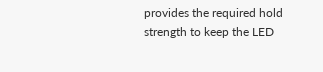provides the required hold strength to keep the LED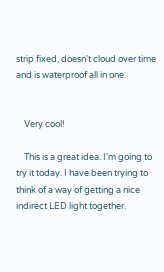strip fixed, doesn't cloud over time and is waterproof all in one.


    Very cool!

    This is a great idea. I'm going to try it today. I have been trying to think of a way of getting a nice indirect LED light together.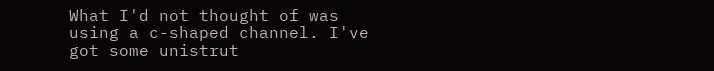What I'd not thought of was using a c-shaped channel. I've got some unistrut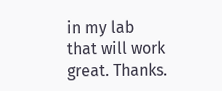in my lab that will work great. Thanks.